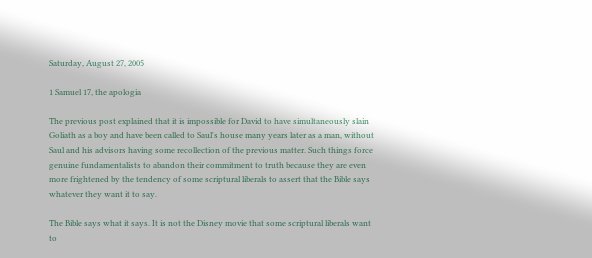Saturday, August 27, 2005

1 Samuel 17, the apologia

The previous post explained that it is impossible for David to have simultaneously slain Goliath as a boy and have been called to Saul's house many years later as a man, without Saul and his advisors having some recollection of the previous matter. Such things force genuine fundamentalists to abandon their commitment to truth because they are even more frightened by the tendency of some scriptural liberals to assert that the Bible says whatever they want it to say.

The Bible says what it says. It is not the Disney movie that some scriptural liberals want to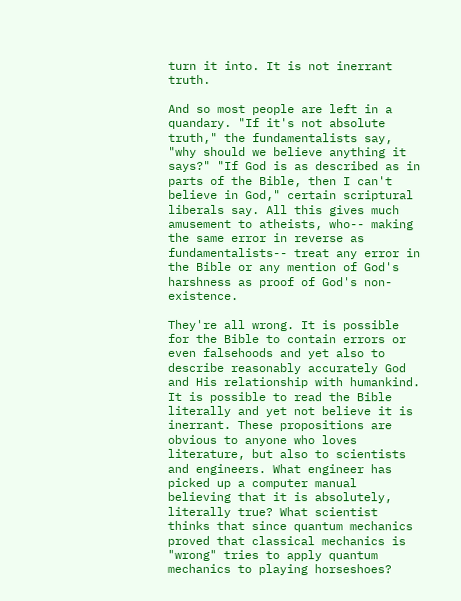turn it into. It is not inerrant truth.

And so most people are left in a quandary. "If it's not absolute truth," the fundamentalists say, "why should we believe anything it says?" "If God is as described as in parts of the Bible, then I can't believe in God," certain scriptural liberals say. All this gives much amusement to atheists, who-- making the same error in reverse as fundamentalists-- treat any error in the Bible or any mention of God's harshness as proof of God's non-existence.

They're all wrong. It is possible for the Bible to contain errors or even falsehoods and yet also to describe reasonably accurately God and His relationship with humankind. It is possible to read the Bible literally and yet not believe it is inerrant. These propositions are obvious to anyone who loves literature, but also to scientists and engineers. What engineer has picked up a computer manual believing that it is absolutely, literally true? What scientist thinks that since quantum mechanics proved that classical mechanics is "wrong" tries to apply quantum mechanics to playing horseshoes?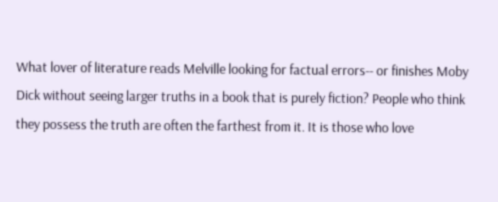What lover of literature reads Melville looking for factual errors-- or finishes Moby Dick without seeing larger truths in a book that is purely fiction? People who think they possess the truth are often the farthest from it. It is those who love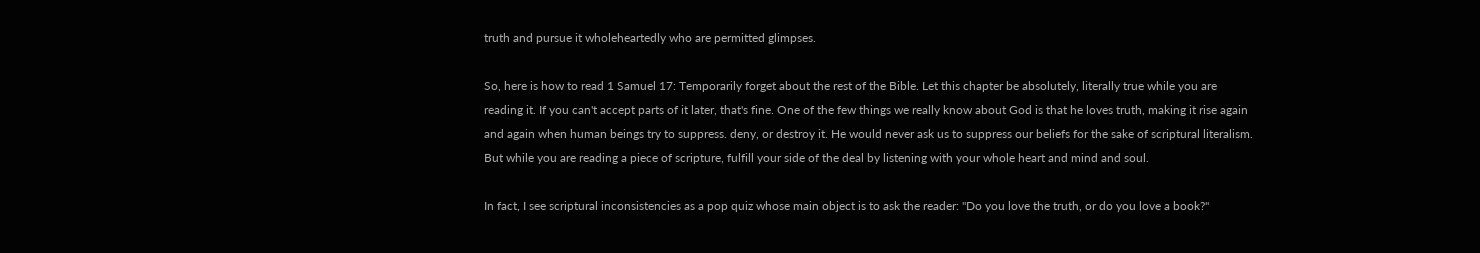truth and pursue it wholeheartedly who are permitted glimpses.

So, here is how to read 1 Samuel 17: Temporarily forget about the rest of the Bible. Let this chapter be absolutely, literally true while you are reading it. If you can't accept parts of it later, that's fine. One of the few things we really know about God is that he loves truth, making it rise again and again when human beings try to suppress. deny, or destroy it. He would never ask us to suppress our beliefs for the sake of scriptural literalism. But while you are reading a piece of scripture, fulfill your side of the deal by listening with your whole heart and mind and soul.

In fact, I see scriptural inconsistencies as a pop quiz whose main object is to ask the reader: "Do you love the truth, or do you love a book?"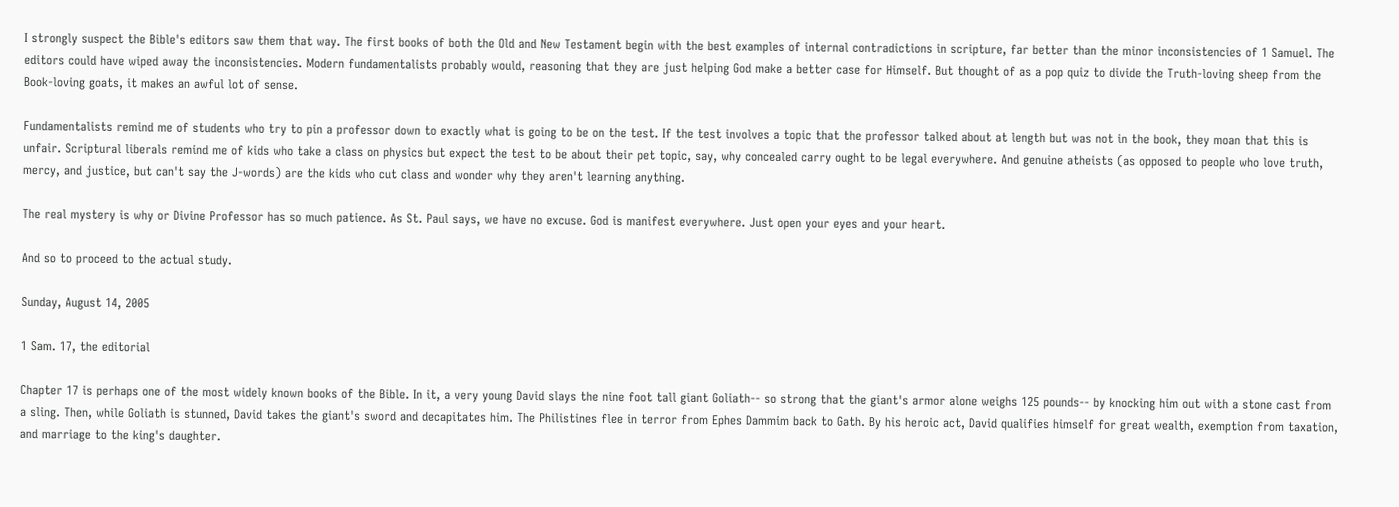I strongly suspect the Bible's editors saw them that way. The first books of both the Old and New Testament begin with the best examples of internal contradictions in scripture, far better than the minor inconsistencies of 1 Samuel. The editors could have wiped away the inconsistencies. Modern fundamentalists probably would, reasoning that they are just helping God make a better case for Himself. But thought of as a pop quiz to divide the Truth-loving sheep from the Book-loving goats, it makes an awful lot of sense.

Fundamentalists remind me of students who try to pin a professor down to exactly what is going to be on the test. If the test involves a topic that the professor talked about at length but was not in the book, they moan that this is unfair. Scriptural liberals remind me of kids who take a class on physics but expect the test to be about their pet topic, say, why concealed carry ought to be legal everywhere. And genuine atheists (as opposed to people who love truth, mercy, and justice, but can't say the J-words) are the kids who cut class and wonder why they aren't learning anything.

The real mystery is why or Divine Professor has so much patience. As St. Paul says, we have no excuse. God is manifest everywhere. Just open your eyes and your heart.

And so to proceed to the actual study.

Sunday, August 14, 2005

1 Sam. 17, the editorial

Chapter 17 is perhaps one of the most widely known books of the Bible. In it, a very young David slays the nine foot tall giant Goliath-- so strong that the giant's armor alone weighs 125 pounds-- by knocking him out with a stone cast from a sling. Then, while Goliath is stunned, David takes the giant's sword and decapitates him. The Philistines flee in terror from Ephes Dammim back to Gath. By his heroic act, David qualifies himself for great wealth, exemption from taxation, and marriage to the king's daughter.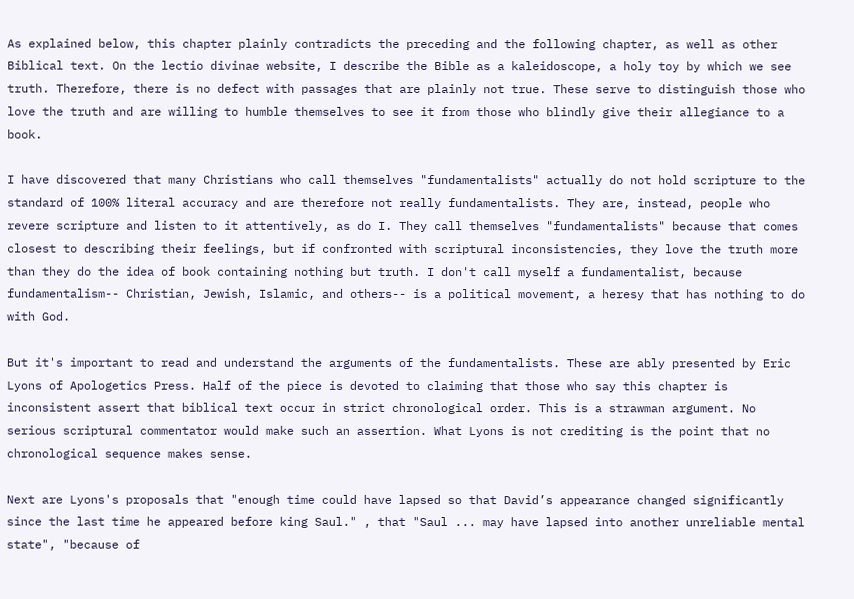As explained below, this chapter plainly contradicts the preceding and the following chapter, as well as other Biblical text. On the lectio divinae website, I describe the Bible as a kaleidoscope, a holy toy by which we see truth. Therefore, there is no defect with passages that are plainly not true. These serve to distinguish those who love the truth and are willing to humble themselves to see it from those who blindly give their allegiance to a book.

I have discovered that many Christians who call themselves "fundamentalists" actually do not hold scripture to the standard of 100% literal accuracy and are therefore not really fundamentalists. They are, instead, people who revere scripture and listen to it attentively, as do I. They call themselves "fundamentalists" because that comes closest to describing their feelings, but if confronted with scriptural inconsistencies, they love the truth more than they do the idea of book containing nothing but truth. I don't call myself a fundamentalist, because fundamentalism-- Christian, Jewish, Islamic, and others-- is a political movement, a heresy that has nothing to do with God.

But it's important to read and understand the arguments of the fundamentalists. These are ably presented by Eric Lyons of Apologetics Press. Half of the piece is devoted to claiming that those who say this chapter is inconsistent assert that biblical text occur in strict chronological order. This is a strawman argument. No serious scriptural commentator would make such an assertion. What Lyons is not crediting is the point that no chronological sequence makes sense.

Next are Lyons's proposals that "enough time could have lapsed so that David’s appearance changed significantly since the last time he appeared before king Saul." , that "Saul ... may have lapsed into another unreliable mental state", "because of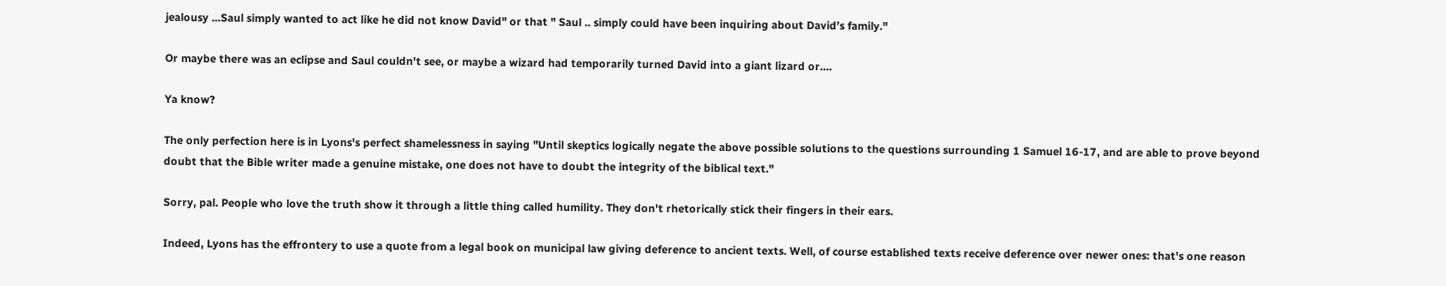jealousy ...Saul simply wanted to act like he did not know David" or that " Saul .. simply could have been inquiring about David’s family."

Or maybe there was an eclipse and Saul couldn't see, or maybe a wizard had temporarily turned David into a giant lizard or....

Ya know?

The only perfection here is in Lyons's perfect shamelessness in saying "Until skeptics logically negate the above possible solutions to the questions surrounding 1 Samuel 16-17, and are able to prove beyond doubt that the Bible writer made a genuine mistake, one does not have to doubt the integrity of the biblical text."

Sorry, pal. People who love the truth show it through a little thing called humility. They don't rhetorically stick their fingers in their ears.

Indeed, Lyons has the effrontery to use a quote from a legal book on municipal law giving deference to ancient texts. Well, of course established texts receive deference over newer ones: that's one reason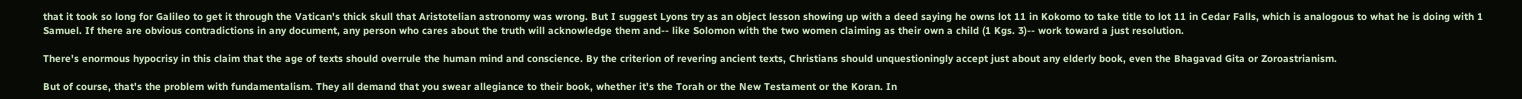that it took so long for Galileo to get it through the Vatican's thick skull that Aristotelian astronomy was wrong. But I suggest Lyons try as an object lesson showing up with a deed saying he owns lot 11 in Kokomo to take title to lot 11 in Cedar Falls, which is analogous to what he is doing with 1 Samuel. If there are obvious contradictions in any document, any person who cares about the truth will acknowledge them and-- like Solomon with the two women claiming as their own a child (1 Kgs. 3)-- work toward a just resolution.

There's enormous hypocrisy in this claim that the age of texts should overrule the human mind and conscience. By the criterion of revering ancient texts, Christians should unquestioningly accept just about any elderly book, even the Bhagavad Gita or Zoroastrianism.

But of course, that's the problem with fundamentalism. They all demand that you swear allegiance to their book, whether it's the Torah or the New Testament or the Koran. In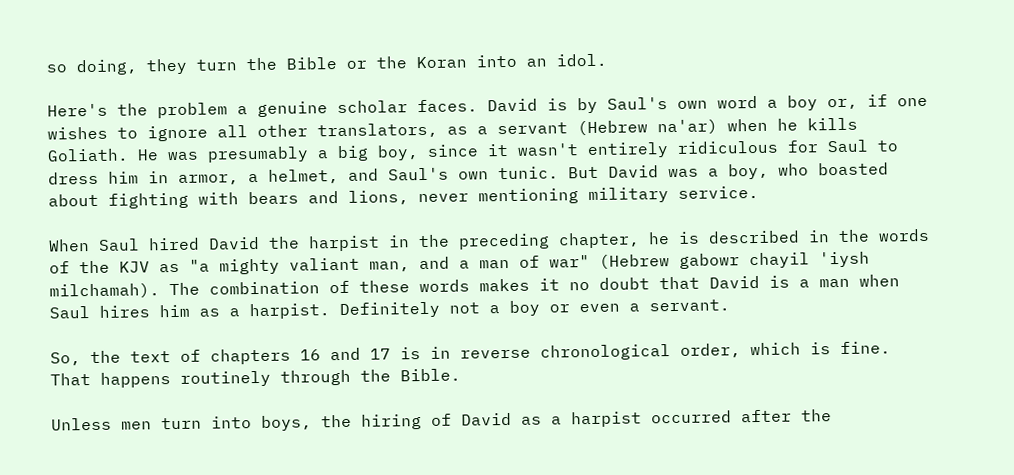so doing, they turn the Bible or the Koran into an idol.

Here's the problem a genuine scholar faces. David is by Saul's own word a boy or, if one wishes to ignore all other translators, as a servant (Hebrew na'ar) when he kills Goliath. He was presumably a big boy, since it wasn't entirely ridiculous for Saul to dress him in armor, a helmet, and Saul's own tunic. But David was a boy, who boasted about fighting with bears and lions, never mentioning military service.

When Saul hired David the harpist in the preceding chapter, he is described in the words of the KJV as "a mighty valiant man, and a man of war" (Hebrew gabowr chayil 'iysh milchamah). The combination of these words makes it no doubt that David is a man when Saul hires him as a harpist. Definitely not a boy or even a servant.

So, the text of chapters 16 and 17 is in reverse chronological order, which is fine. That happens routinely through the Bible.

Unless men turn into boys, the hiring of David as a harpist occurred after the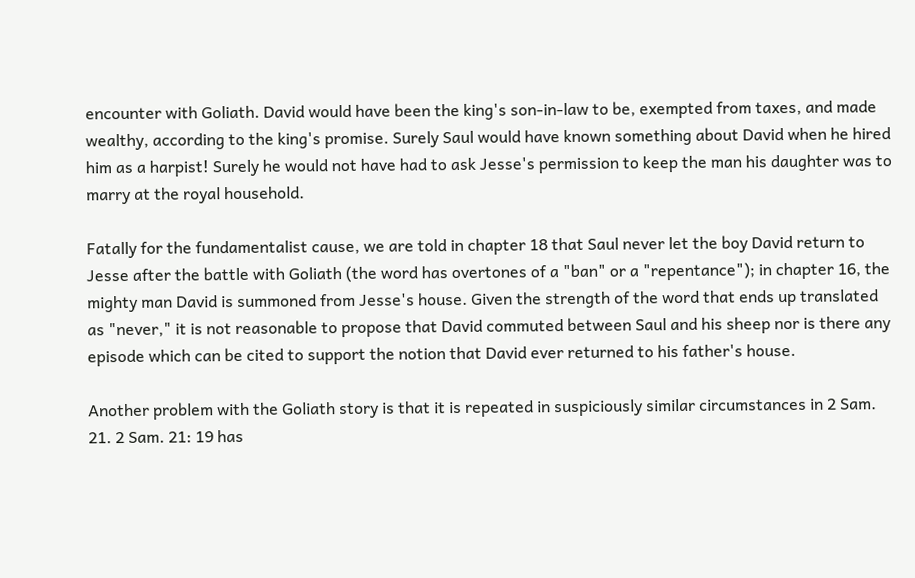encounter with Goliath. David would have been the king's son-in-law to be, exempted from taxes, and made wealthy, according to the king's promise. Surely Saul would have known something about David when he hired him as a harpist! Surely he would not have had to ask Jesse's permission to keep the man his daughter was to marry at the royal household.

Fatally for the fundamentalist cause, we are told in chapter 18 that Saul never let the boy David return to Jesse after the battle with Goliath (the word has overtones of a "ban" or a "repentance"); in chapter 16, the mighty man David is summoned from Jesse's house. Given the strength of the word that ends up translated as "never," it is not reasonable to propose that David commuted between Saul and his sheep nor is there any episode which can be cited to support the notion that David ever returned to his father's house.

Another problem with the Goliath story is that it is repeated in suspiciously similar circumstances in 2 Sam. 21. 2 Sam. 21: 19 has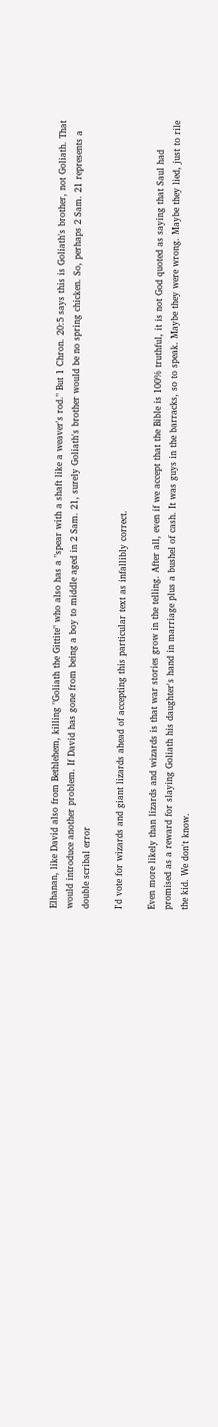Elhanan, like David also from Bethlehem, killing "Goliath the Gittite" who also has a "spear with a shaft like a weaver's rod." But 1 Chron. 20:5 says this is Goliath's brother, not Goliath. That would introduce another problem. If David has gone from being a boy to middle aged in 2 Sam. 21, surely Goliath's brother would be no spring chicken. So, perhaps 2 Sam. 21 represents a double scribal error

I'd vote for wizards and giant lizards ahead of accepting this particular text as infallibly correct.

Even more likely than lizards and wizards is that war stories grow in the telling. After all, even if we accept that the Bible is 100% truthful, it is not God quoted as saying that Saul had promised as a reward for slaying Goliath his daughter's hand in marriage plus a bushel of cash. It was guys in the barracks, so to speak. Maybe they were wrong. Maybe they lied, just to rile the kid. We don't know.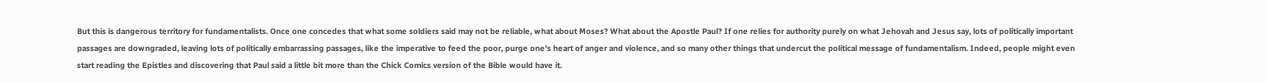But this is dangerous territory for fundamentalists. Once one concedes that what some soldiers said may not be reliable, what about Moses? What about the Apostle Paul? If one relies for authority purely on what Jehovah and Jesus say, lots of politically important passages are downgraded, leaving lots of politically embarrassing passages, like the imperative to feed the poor, purge one's heart of anger and violence, and so many other things that undercut the political message of fundamentalism. Indeed, people might even start reading the Epistles and discovering that Paul said a little bit more than the Chick Comics version of the Bible would have it.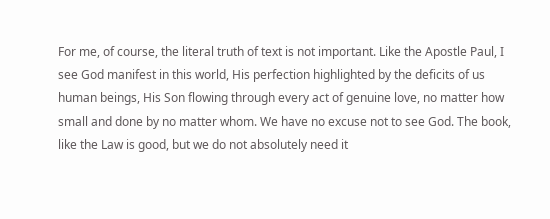For me, of course, the literal truth of text is not important. Like the Apostle Paul, I see God manifest in this world, His perfection highlighted by the deficits of us human beings, His Son flowing through every act of genuine love, no matter how small and done by no matter whom. We have no excuse not to see God. The book, like the Law is good, but we do not absolutely need it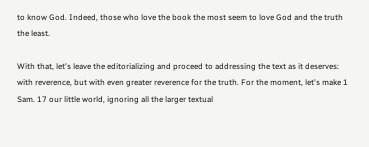to know God. Indeed, those who love the book the most seem to love God and the truth the least.

With that, let's leave the editorializing and proceed to addressing the text as it deserves: with reverence, but with even greater reverence for the truth. For the moment, let's make 1 Sam. 17 our little world, ignoring all the larger textual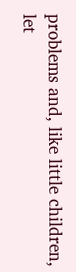problems and, like little children, let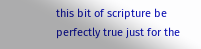this bit of scripture be perfectly true just for the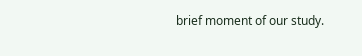brief moment of our study.